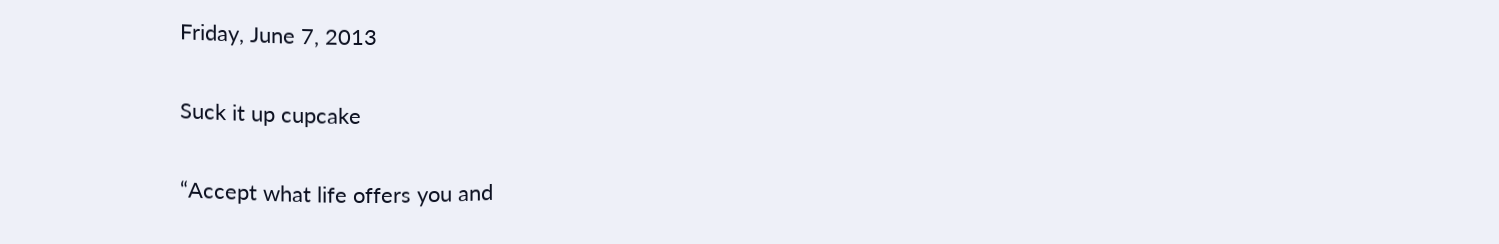Friday, June 7, 2013

Suck it up cupcake

“Accept what life offers you and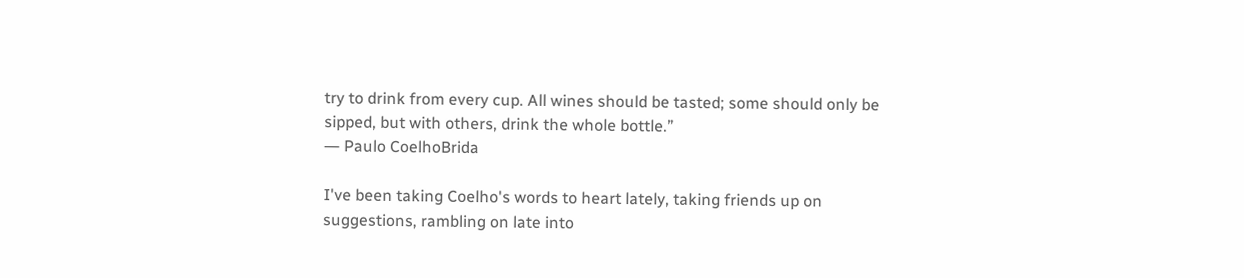try to drink from every cup. All wines should be tasted; some should only be sipped, but with others, drink the whole bottle.”
― Paulo CoelhoBrida

I've been taking Coelho's words to heart lately, taking friends up on suggestions, rambling on late into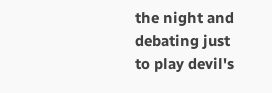the night and debating just to play devil's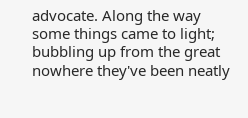advocate. Along the way some things came to light; bubbling up from the great nowhere they've been neatly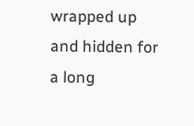wrapped up and hidden for a long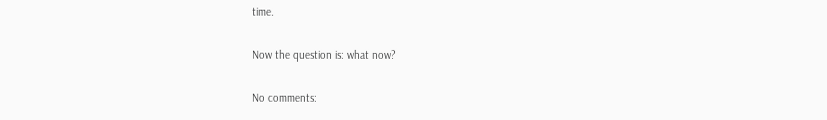time.

Now the question is: what now?

No comments: